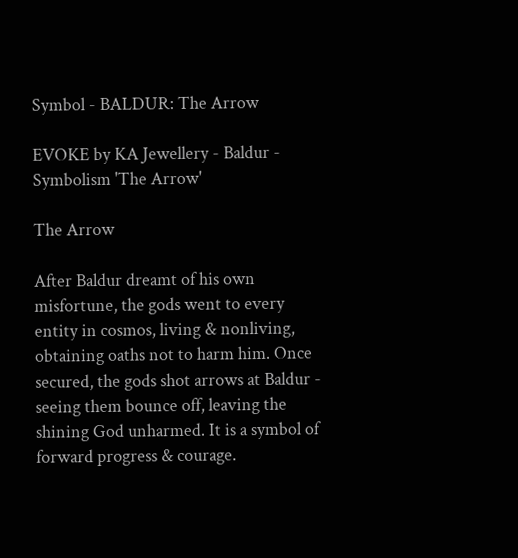Symbol - BALDUR: The Arrow

EVOKE by KA Jewellery - Baldur - Symbolism 'The Arrow'

The Arrow

After Baldur dreamt of his own misfortune, the gods went to every entity in cosmos, living & nonliving, obtaining oaths not to harm him. Once secured, the gods shot arrows at Baldur - seeing them bounce off, leaving the shining God unharmed. It is a symbol of forward progress & courage.